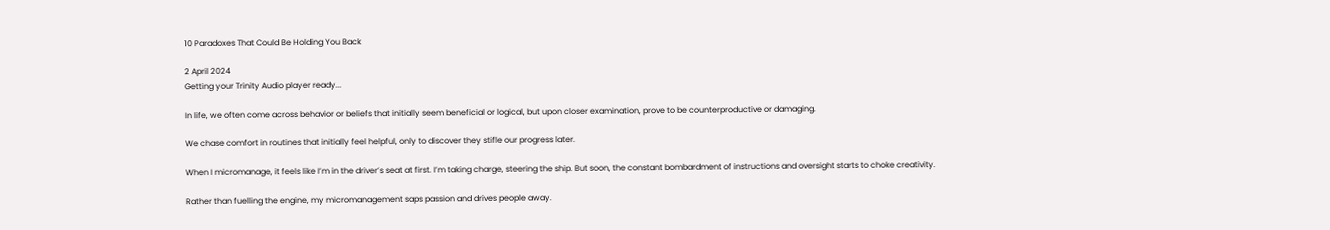10 Paradoxes That Could Be Holding You Back

2 April 2024
Getting your Trinity Audio player ready...

In life, we often come across behavior or beliefs that initially seem beneficial or logical, but upon closer examination, prove to be counterproductive or damaging.

We chase comfort in routines that initially feel helpful, only to discover they stifle our progress later.

When I micromanage, it feels like I’m in the driver’s seat at first. I’m taking charge, steering the ship. But soon, the constant bombardment of instructions and oversight starts to choke creativity.

Rather than fuelling the engine, my micromanagement saps passion and drives people away.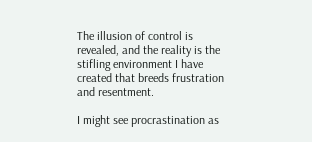The illusion of control is revealed, and the reality is the stifling environment I have created that breeds frustration and resentment.

I might see procrastination as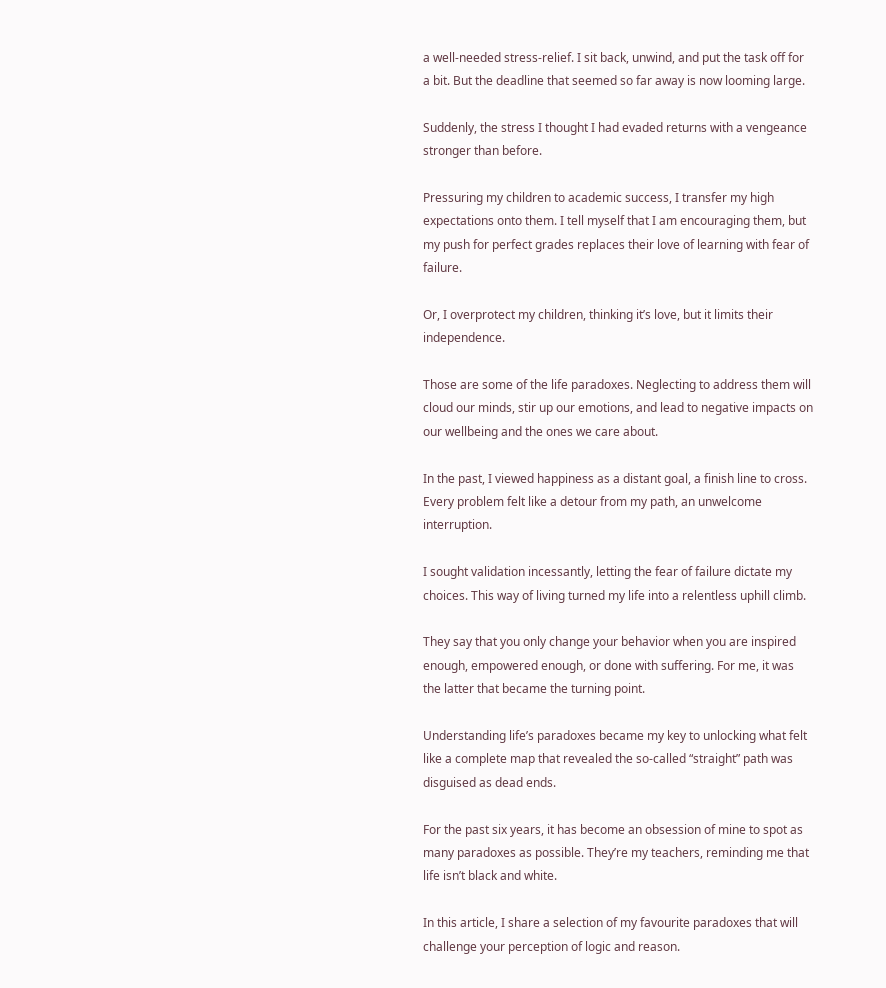a well-needed stress-relief. I sit back, unwind, and put the task off for a bit. But the deadline that seemed so far away is now looming large.

Suddenly, the stress I thought I had evaded returns with a vengeance stronger than before.

Pressuring my children to academic success, I transfer my high expectations onto them. I tell myself that I am encouraging them, but my push for perfect grades replaces their love of learning with fear of failure.

Or, I overprotect my children, thinking it’s love, but it limits their independence.

Those are some of the life paradoxes. Neglecting to address them will cloud our minds, stir up our emotions, and lead to negative impacts on our wellbeing and the ones we care about.

In the past, I viewed happiness as a distant goal, a finish line to cross. Every problem felt like a detour from my path, an unwelcome interruption.

I sought validation incessantly, letting the fear of failure dictate my choices. This way of living turned my life into a relentless uphill climb.

They say that you only change your behavior when you are inspired enough, empowered enough, or done with suffering. For me, it was the latter that became the turning point.

Understanding life’s paradoxes became my key to unlocking what felt like a complete map that revealed the so-called “straight” path was disguised as dead ends.

For the past six years, it has become an obsession of mine to spot as many paradoxes as possible. They’re my teachers, reminding me that life isn’t black and white.

In this article, I share a selection of my favourite paradoxes that will challenge your perception of logic and reason.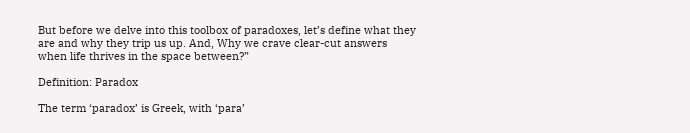But before we delve into this toolbox of paradoxes, let’s define what they are and why they trip us up. And, Why we crave clear-cut answers when life thrives in the space between?”

Definition: Paradox

The term ‘paradox’ is Greek, with ‘para’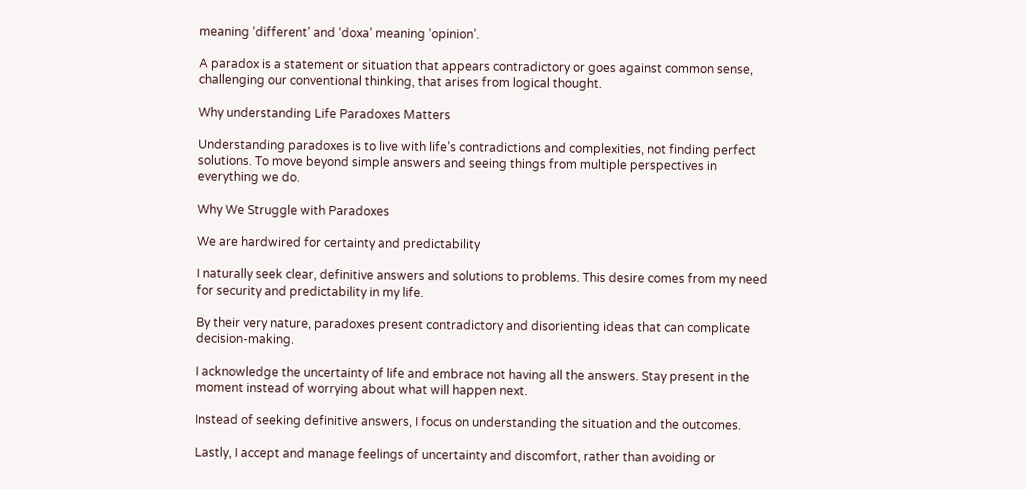meaning ‘different’ and ‘doxa’ meaning ‘opinion’.

A paradox is a statement or situation that appears contradictory or goes against common sense, challenging our conventional thinking, that arises from logical thought.

Why understanding Life Paradoxes Matters

Understanding paradoxes is to live with life’s contradictions and complexities, not finding perfect solutions. To move beyond simple answers and seeing things from multiple perspectives in everything we do.

Why We Struggle with Paradoxes

We are hardwired for certainty and predictability

I naturally seek clear, definitive answers and solutions to problems. This desire comes from my need for security and predictability in my life.

By their very nature, paradoxes present contradictory and disorienting ideas that can complicate decision-making.

I acknowledge the uncertainty of life and embrace not having all the answers. Stay present in the moment instead of worrying about what will happen next.

Instead of seeking definitive answers, I focus on understanding the situation and the outcomes.

Lastly, I accept and manage feelings of uncertainty and discomfort, rather than avoiding or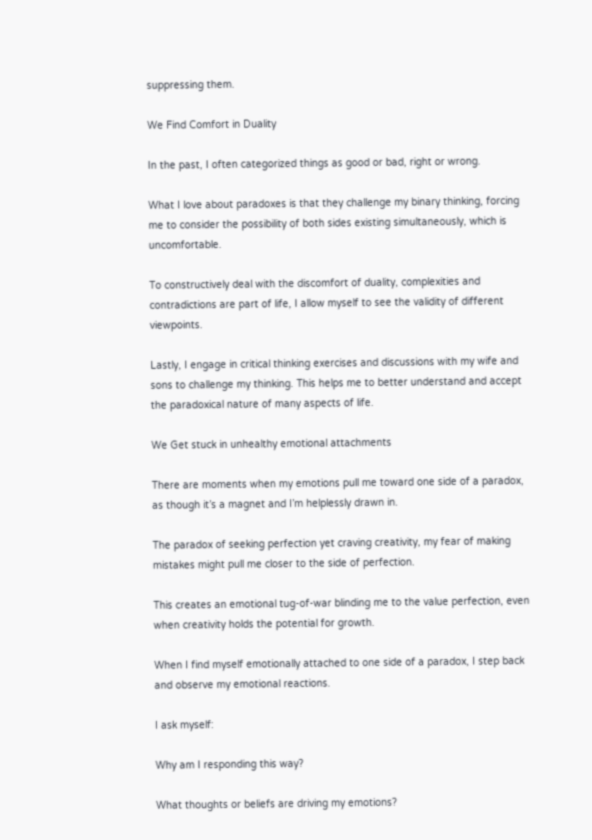suppressing them.

We Find Comfort in Duality

In the past, I often categorized things as good or bad, right or wrong.

What I love about paradoxes is that they challenge my binary thinking, forcing me to consider the possibility of both sides existing simultaneously, which is uncomfortable.

To constructively deal with the discomfort of duality, complexities and contradictions are part of life, I allow myself to see the validity of different viewpoints.

Lastly, I engage in critical thinking exercises and discussions with my wife and sons to challenge my thinking. This helps me to better understand and accept the paradoxical nature of many aspects of life.

We Get stuck in unhealthy emotional attachments

There are moments when my emotions pull me toward one side of a paradox, as though it’s a magnet and I’m helplessly drawn in.

The paradox of seeking perfection yet craving creativity, my fear of making mistakes might pull me closer to the side of perfection.

This creates an emotional tug-of-war blinding me to the value perfection, even when creativity holds the potential for growth.

When I find myself emotionally attached to one side of a paradox, I step back and observe my emotional reactions.

I ask myself:

Why am I responding this way?

What thoughts or beliefs are driving my emotions?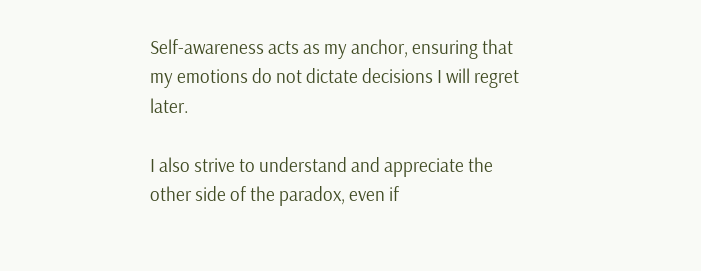Self-awareness acts as my anchor, ensuring that my emotions do not dictate decisions I will regret later.

I also strive to understand and appreciate the other side of the paradox, even if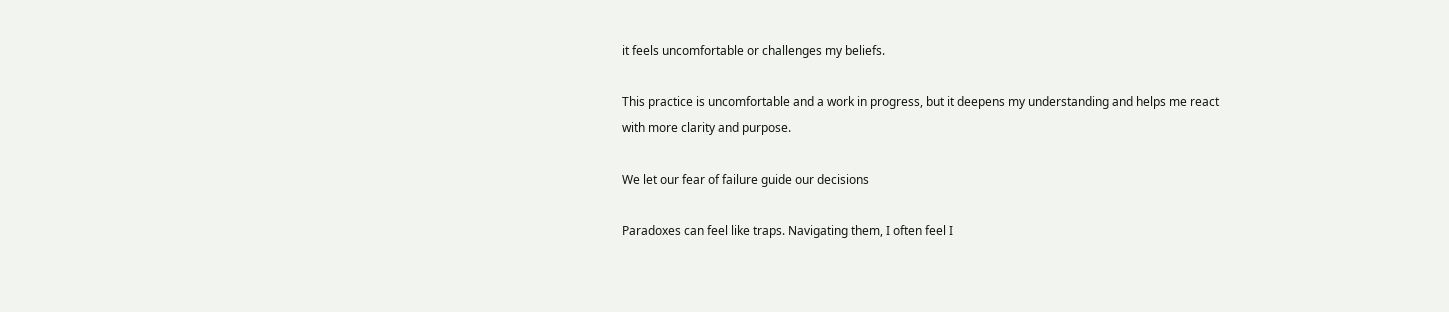it feels uncomfortable or challenges my beliefs.

This practice is uncomfortable and a work in progress, but it deepens my understanding and helps me react with more clarity and purpose.

We let our fear of failure guide our decisions

Paradoxes can feel like traps. Navigating them, I often feel I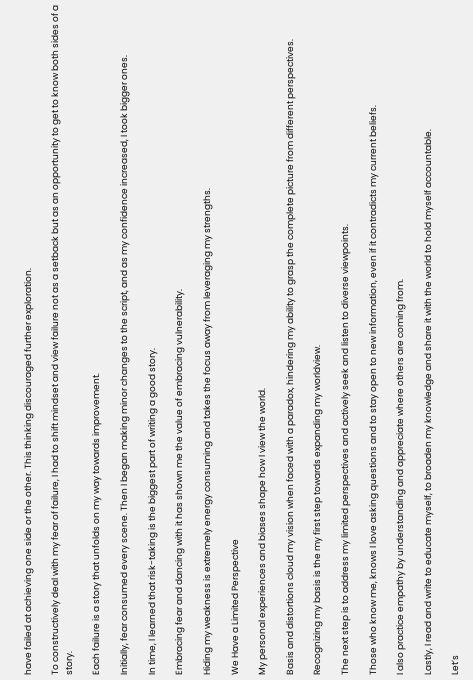have failed at achieving one side or the other. This thinking discouraged further exploration.

To constructively deal with my fear of failure, I had to shift mindset and view failure not as a setback but as an opportunity to get to know both sides of a story.

Each failure is a story that unfolds on my way towards improvement.

Initially, fear consumed every scene. Then I began making minor changes to the script, and as my confidence increased, I took bigger ones.

In time, I learned that risk-taking is the biggest part of writing a good story.

Embracing fear and dancing with it has shown me the value of embracing vulnerability.

Hiding my weakness is extremely energy consuming and takes the focus away from leveraging my strengths.

We Have a Limited Perspective

My personal experiences and biases shape how I view the world.

Basis and distortions cloud my vision when faced with a paradox, hindering my ability to grasp the complete picture from different perspectives.

Recognizing my basis is the my first step towards expanding my worldview.

The next step is to address my limited perspectives and actively seek and listen to diverse viewpoints.

Those who know me, knows I love asking questions and to stay open to new information, even if it contradicts my current beliefs.

I also practice empathy by understanding and appreciate where others are coming from.

Lastly, I read and write to educate myself, to broaden my knowledge and share it with the world to hold myself accountable.

Let’s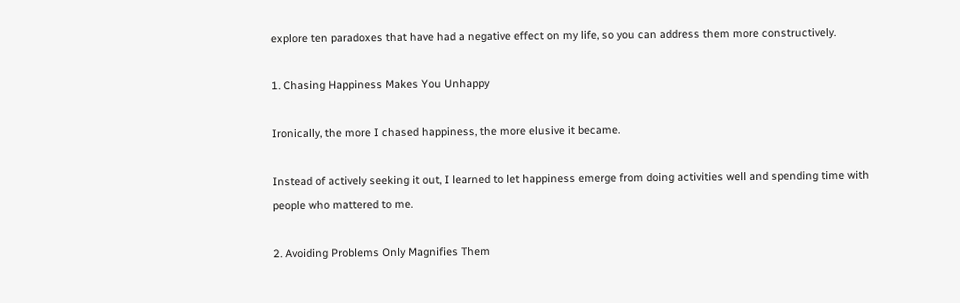explore ten paradoxes that have had a negative effect on my life, so you can address them more constructively.

1. Chasing Happiness Makes You Unhappy

Ironically, the more I chased happiness, the more elusive it became.

Instead of actively seeking it out, I learned to let happiness emerge from doing activities well and spending time with people who mattered to me.

2. Avoiding Problems Only Magnifies Them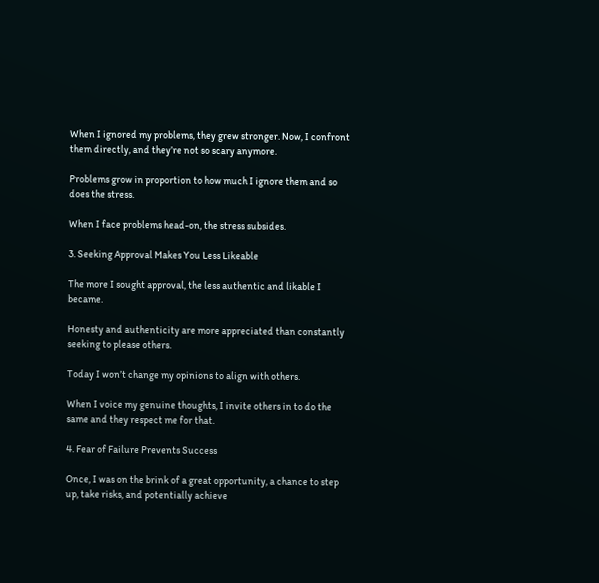When I ignored my problems, they grew stronger. Now, I confront them directly, and they’re not so scary anymore.

Problems grow in proportion to how much I ignore them and so does the stress.

When I face problems head-on, the stress subsides.

3. Seeking Approval Makes You Less Likeable

The more I sought approval, the less authentic and likable I became.

Honesty and authenticity are more appreciated than constantly seeking to please others.

Today I won’t change my opinions to align with others.

When I voice my genuine thoughts, I invite others in to do the same and they respect me for that.

4. Fear of Failure Prevents Success

Once, I was on the brink of a great opportunity, a chance to step up, take risks, and potentially achieve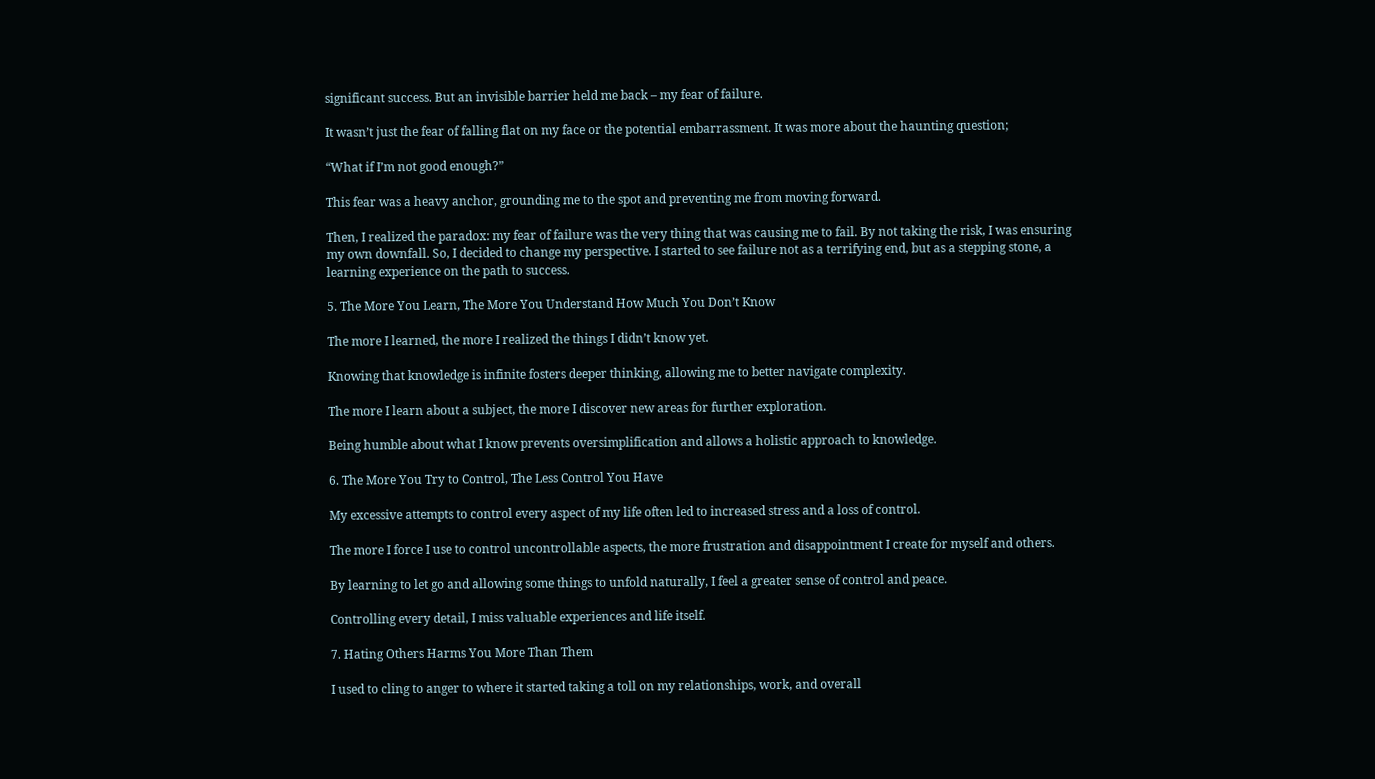significant success. But an invisible barrier held me back – my fear of failure.

It wasn’t just the fear of falling flat on my face or the potential embarrassment. It was more about the haunting question;

“What if I’m not good enough?”

This fear was a heavy anchor, grounding me to the spot and preventing me from moving forward.

Then, I realized the paradox: my fear of failure was the very thing that was causing me to fail. By not taking the risk, I was ensuring my own downfall. So, I decided to change my perspective. I started to see failure not as a terrifying end, but as a stepping stone, a learning experience on the path to success.

5. The More You Learn, The More You Understand How Much You Don’t Know

The more I learned, the more I realized the things I didn’t know yet.

Knowing that knowledge is infinite fosters deeper thinking, allowing me to better navigate complexity.

The more I learn about a subject, the more I discover new areas for further exploration.

Being humble about what I know prevents oversimplification and allows a holistic approach to knowledge.

6. The More You Try to Control, The Less Control You Have

My excessive attempts to control every aspect of my life often led to increased stress and a loss of control.

The more I force I use to control uncontrollable aspects, the more frustration and disappointment I create for myself and others.

By learning to let go and allowing some things to unfold naturally, I feel a greater sense of control and peace.

Controlling every detail, I miss valuable experiences and life itself.

7. Hating Others Harms You More Than Them

I used to cling to anger to where it started taking a toll on my relationships, work, and overall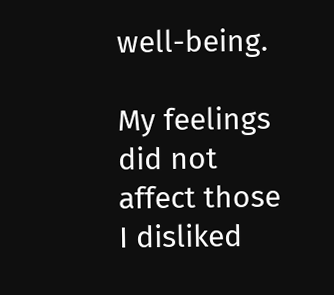well-being.

My feelings did not affect those I disliked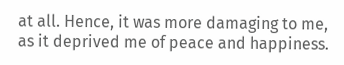at all. Hence, it was more damaging to me, as it deprived me of peace and happiness.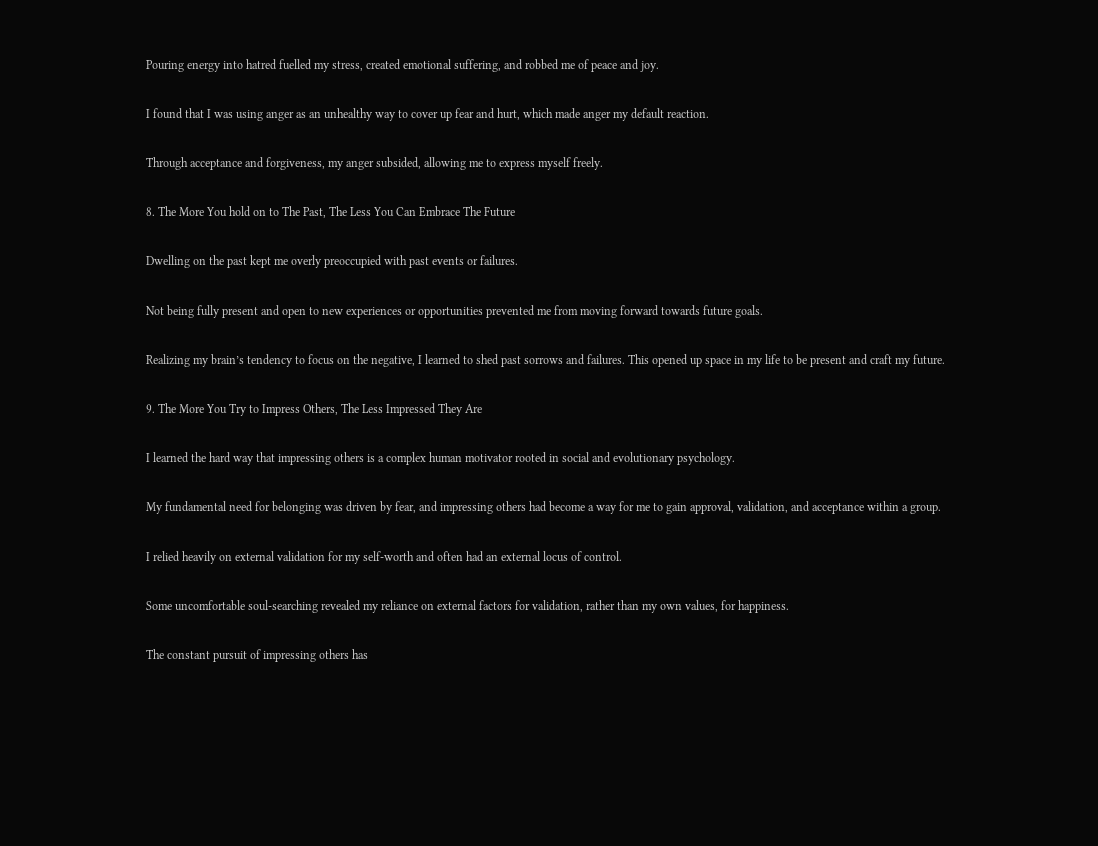Pouring energy into hatred fuelled my stress, created emotional suffering, and robbed me of peace and joy.

I found that I was using anger as an unhealthy way to cover up fear and hurt, which made anger my default reaction.

Through acceptance and forgiveness, my anger subsided, allowing me to express myself freely.

8. The More You hold on to The Past, The Less You Can Embrace The Future

Dwelling on the past kept me overly preoccupied with past events or failures.

Not being fully present and open to new experiences or opportunities prevented me from moving forward towards future goals.

Realizing my brain’s tendency to focus on the negative, I learned to shed past sorrows and failures. This opened up space in my life to be present and craft my future.

9. The More You Try to Impress Others, The Less Impressed They Are

I learned the hard way that impressing others is a complex human motivator rooted in social and evolutionary psychology.

My fundamental need for belonging was driven by fear, and impressing others had become a way for me to gain approval, validation, and acceptance within a group.

I relied heavily on external validation for my self-worth and often had an external locus of control.

Some uncomfortable soul-searching revealed my reliance on external factors for validation, rather than my own values, for happiness.

The constant pursuit of impressing others has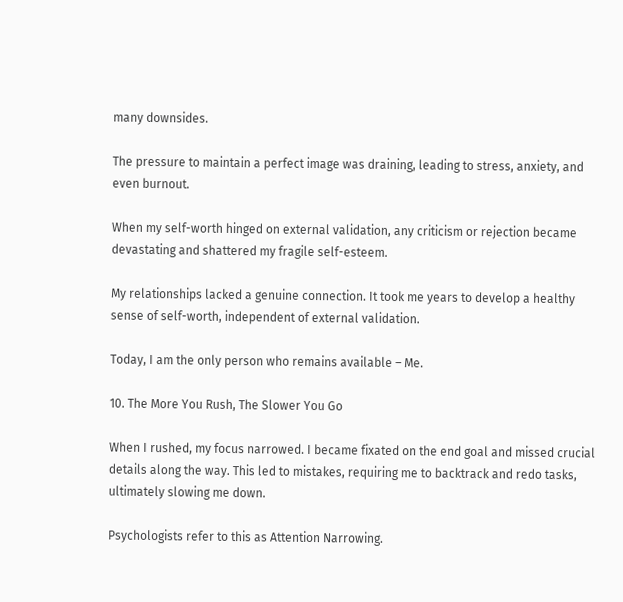many downsides.

The pressure to maintain a perfect image was draining, leading to stress, anxiety, and even burnout.

When my self-worth hinged on external validation, any criticism or rejection became devastating and shattered my fragile self-esteem.

My relationships lacked a genuine connection. It took me years to develop a healthy sense of self-worth, independent of external validation.

Today, I am the only person who remains available – Me.

10. The More You Rush, The Slower You Go

When I rushed, my focus narrowed. I became fixated on the end goal and missed crucial details along the way. This led to mistakes, requiring me to backtrack and redo tasks, ultimately slowing me down.

Psychologists refer to this as Attention Narrowing.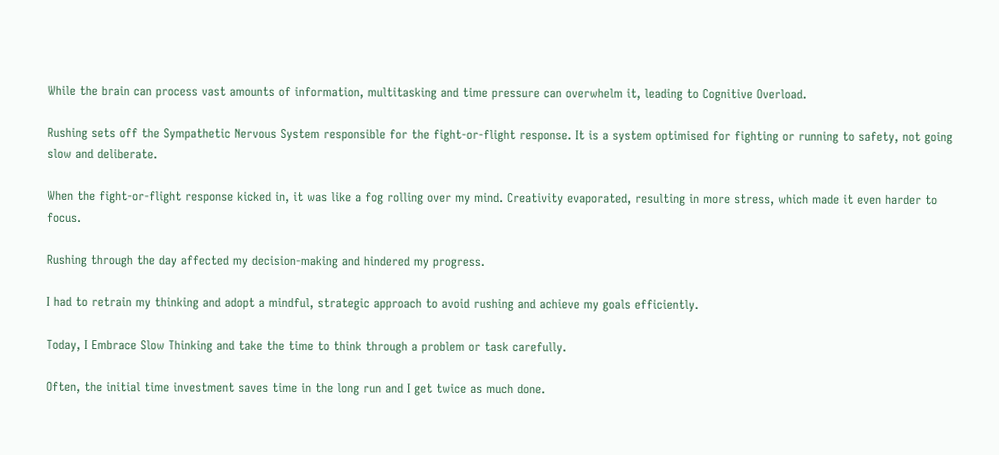While the brain can process vast amounts of information, multitasking and time pressure can overwhelm it, leading to Cognitive Overload.

Rushing sets off the Sympathetic Nervous System responsible for the fight-or-flight response. It is a system optimised for fighting or running to safety, not going slow and deliberate.

When the fight-or-flight response kicked in, it was like a fog rolling over my mind. Creativity evaporated, resulting in more stress, which made it even harder to focus.

Rushing through the day affected my decision-making and hindered my progress.

I had to retrain my thinking and adopt a mindful, strategic approach to avoid rushing and achieve my goals efficiently.

Today, I Embrace Slow Thinking and take the time to think through a problem or task carefully.

Often, the initial time investment saves time in the long run and I get twice as much done.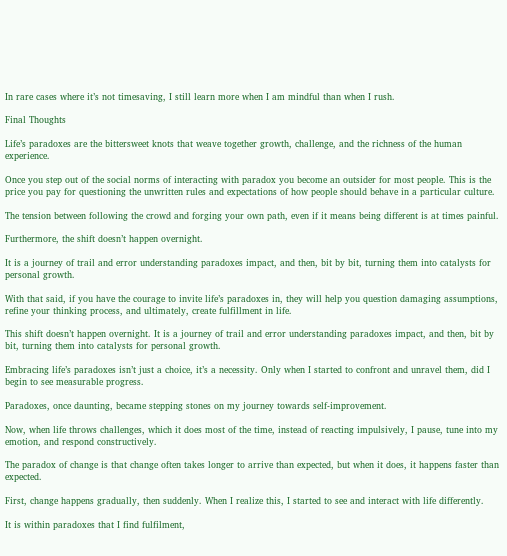In rare cases where it’s not timesaving, I still learn more when I am mindful than when I rush.

Final Thoughts

Life’s paradoxes are the bittersweet knots that weave together growth, challenge, and the richness of the human experience.

Once you step out of the social norms of interacting with paradox you become an outsider for most people. This is the price you pay for questioning the unwritten rules and expectations of how people should behave in a particular culture.

The tension between following the crowd and forging your own path, even if it means being different is at times painful.

Furthermore, the shift doesn’t happen overnight.

It is a journey of trail and error understanding paradoxes impact, and then, bit by bit, turning them into catalysts for personal growth.

With that said, if you have the courage to invite life’s paradoxes in, they will help you question damaging assumptions, refine your thinking process, and ultimately, create fulfillment in life.

This shift doesn’t happen overnight. It is a journey of trail and error understanding paradoxes impact, and then, bit by bit, turning them into catalysts for personal growth.

Embracing life’s paradoxes isn’t just a choice, it’s a necessity. Only when I started to confront and unravel them, did I begin to see measurable progress.

Paradoxes, once daunting, became stepping stones on my journey towards self-improvement.

Now, when life throws challenges, which it does most of the time, instead of reacting impulsively, I pause, tune into my emotion, and respond constructively.

The paradox of change is that change often takes longer to arrive than expected, but when it does, it happens faster than expected.

First, change happens gradually, then suddenly. When I realize this, I started to see and interact with life differently.

It is within paradoxes that I find fulfilment,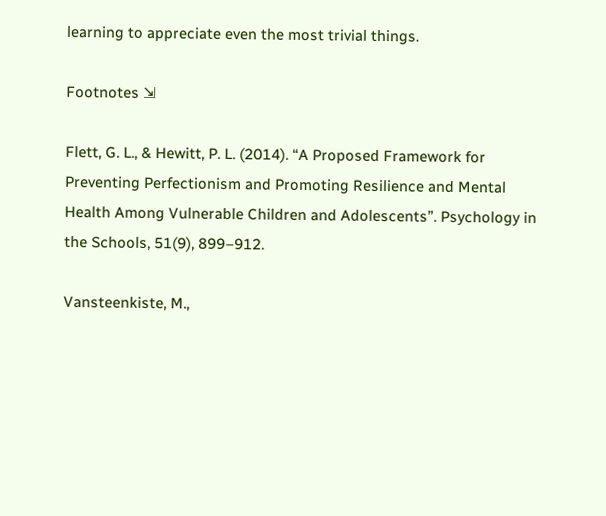learning to appreciate even the most trivial things.

Footnotes ⇲

Flett, G. L., & Hewitt, P. L. (2014). “A Proposed Framework for Preventing Perfectionism and Promoting Resilience and Mental Health Among Vulnerable Children and Adolescents”. Psychology in the Schools, 51(9), 899–912.

Vansteenkiste, M.,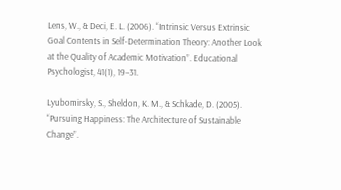Lens, W., & Deci, E. L. (2006). “Intrinsic Versus Extrinsic Goal Contents in Self-Determination Theory: Another Look at the Quality of Academic Motivation”. Educational Psychologist, 41(1), 19–31.

Lyubomirsky, S., Sheldon, K. M., & Schkade, D. (2005). “Pursuing Happiness: The Architecture of Sustainable Change”.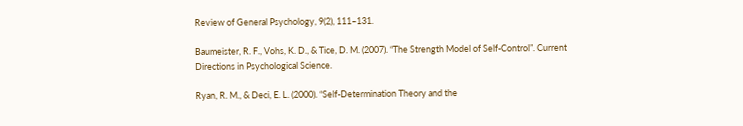Review of General Psychology, 9(2), 111–131.

Baumeister, R. F., Vohs, K. D., & Tice, D. M. (2007). “The Strength Model of Self-Control”. Current Directions in Psychological Science.

Ryan, R. M., & Deci, E. L. (2000). “Self-Determination Theory and the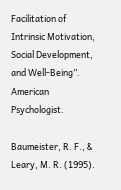Facilitation of Intrinsic Motivation, Social Development, and Well-Being”. American Psychologist.

Baumeister, R. F., & Leary, M. R. (1995).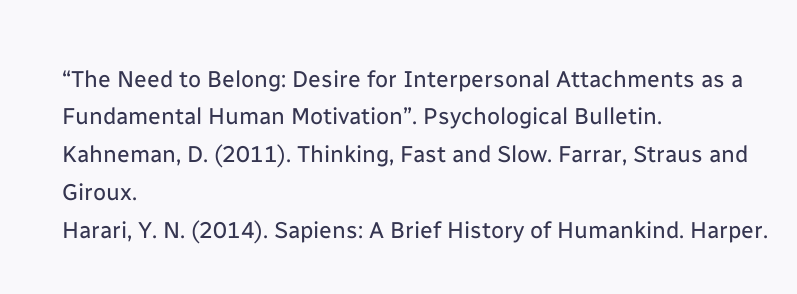“The Need to Belong: Desire for Interpersonal Attachments as a Fundamental Human Motivation”. Psychological Bulletin.
Kahneman, D. (2011). Thinking, Fast and Slow. Farrar, Straus and Giroux.
Harari, Y. N. (2014). Sapiens: A Brief History of Humankind. Harper.